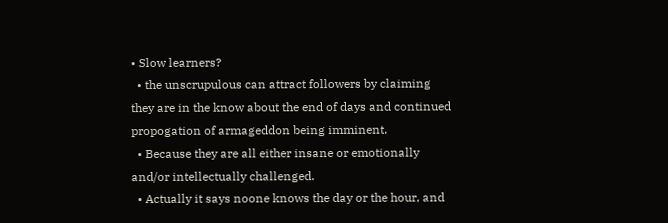• Slow learners?
  • the unscrupulous can attract followers by claiming they are in the know about the end of days and continued propogation of armageddon being imminent.
  • Because they are all either insane or emotionally and/or intellectually challenged.
  • Actually it says noone knows the day or the hour, and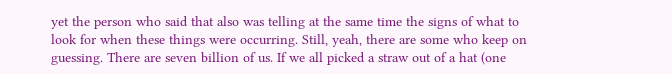yet the person who said that also was telling at the same time the signs of what to look for when these things were occurring. Still, yeah, there are some who keep on guessing. There are seven billion of us. If we all picked a straw out of a hat (one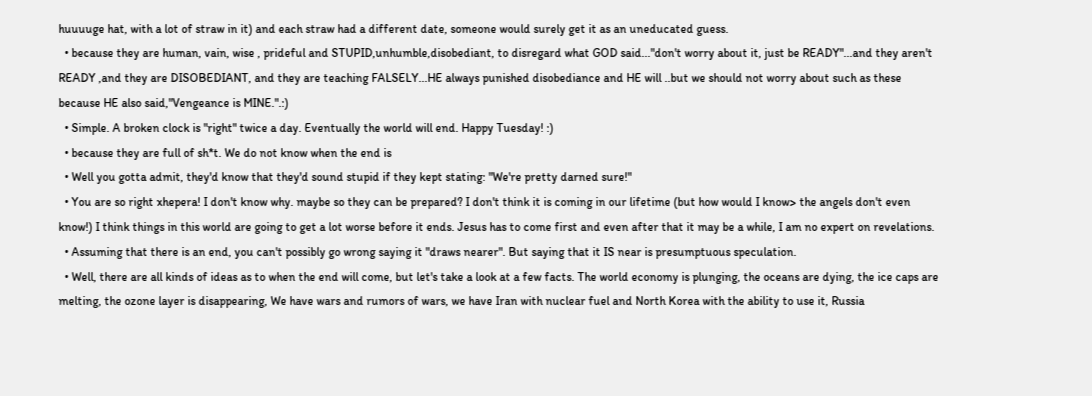huuuuge hat, with a lot of straw in it) and each straw had a different date, someone would surely get it as an uneducated guess.
  • because they are human, vain, wise , prideful and STUPID,unhumble,disobediant, to disregard what GOD said..."don't worry about it, just be READY"...and they aren't READY ,and they are DISOBEDIANT, and they are teaching FALSELY...HE always punished disobediance and HE will ..but we should not worry about such as these because HE also said,"Vengeance is MINE.".:)
  • Simple. A broken clock is "right" twice a day. Eventually the world will end. Happy Tuesday! :)
  • because they are full of sh*t. We do not know when the end is
  • Well you gotta admit, they'd know that they'd sound stupid if they kept stating: "We're pretty darned sure!"
  • You are so right xhepera! I don't know why. maybe so they can be prepared? I don't think it is coming in our lifetime (but how would I know> the angels don't even know!) I think things in this world are going to get a lot worse before it ends. Jesus has to come first and even after that it may be a while, I am no expert on revelations.
  • Assuming that there is an end, you can't possibly go wrong saying it "draws nearer". But saying that it IS near is presumptuous speculation.
  • Well, there are all kinds of ideas as to when the end will come, but let's take a look at a few facts. The world economy is plunging, the oceans are dying, the ice caps are melting, the ozone layer is disappearing, We have wars and rumors of wars, we have Iran with nuclear fuel and North Korea with the ability to use it, Russia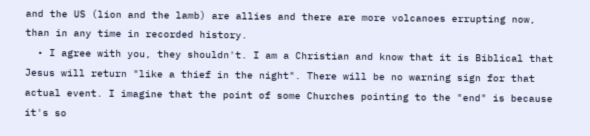and the US (lion and the lamb) are allies and there are more volcanoes errupting now, than in any time in recorded history.
  • I agree with you, they shouldn't. I am a Christian and know that it is Biblical that Jesus will return "like a thief in the night". There will be no warning sign for that actual event. I imagine that the point of some Churches pointing to the "end" is because it's so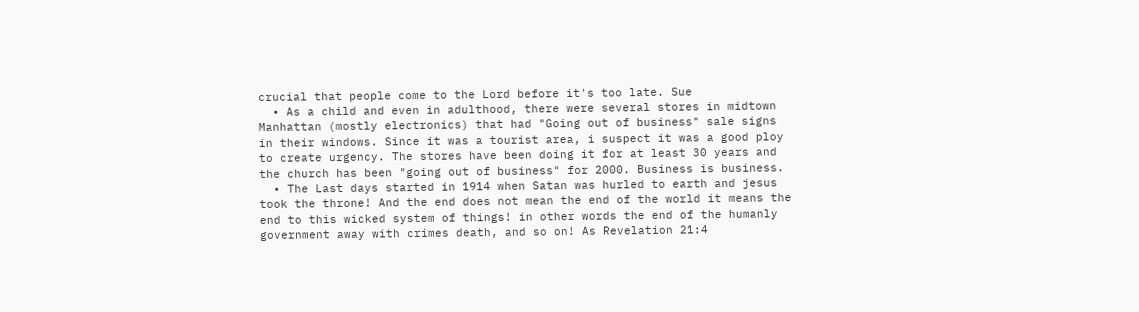crucial that people come to the Lord before it's too late. Sue
  • As a child and even in adulthood, there were several stores in midtown Manhattan (mostly electronics) that had "Going out of business" sale signs in their windows. Since it was a tourist area, i suspect it was a good ploy to create urgency. The stores have been doing it for at least 30 years and the church has been "going out of business" for 2000. Business is business.
  • The Last days started in 1914 when Satan was hurled to earth and jesus took the throne! And the end does not mean the end of the world it means the end to this wicked system of things! in other words the end of the humanly government away with crimes death, and so on! As Revelation 21:4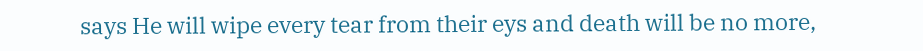says He will wipe every tear from their eys and death will be no more,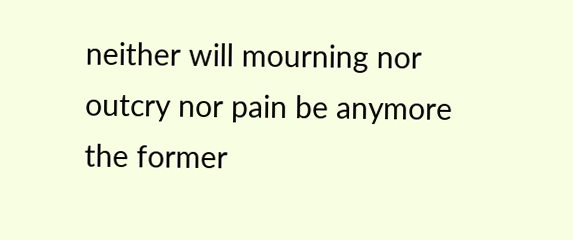neither will mourning nor outcry nor pain be anymore the former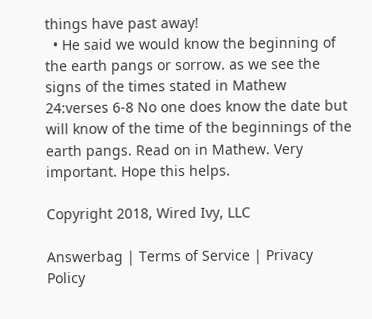things have past away!
  • He said we would know the beginning of the earth pangs or sorrow. as we see the signs of the times stated in Mathew 24:verses 6-8 No one does know the date but will know of the time of the beginnings of the earth pangs. Read on in Mathew. Very important. Hope this helps.

Copyright 2018, Wired Ivy, LLC

Answerbag | Terms of Service | Privacy Policy